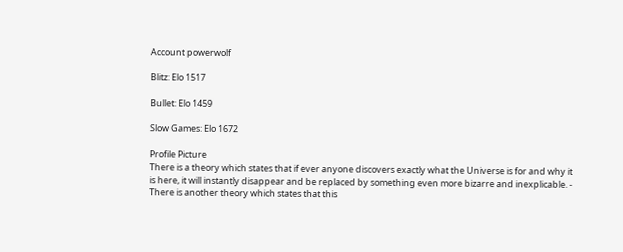Account powerwolf

Blitz: Elo 1517

Bullet: Elo 1459

Slow Games: Elo 1672

Profile Picture
There is a theory which states that if ever anyone discovers exactly what the Universe is for and why it is here, it will instantly disappear and be replaced by something even more bizarre and inexplicable. - There is another theory which states that this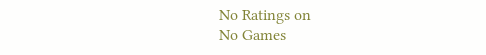No Ratings on
No Games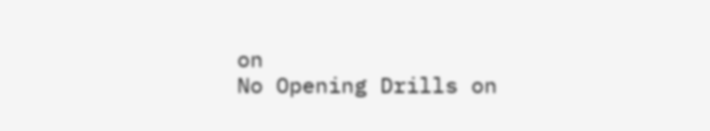on
No Opening Drills on